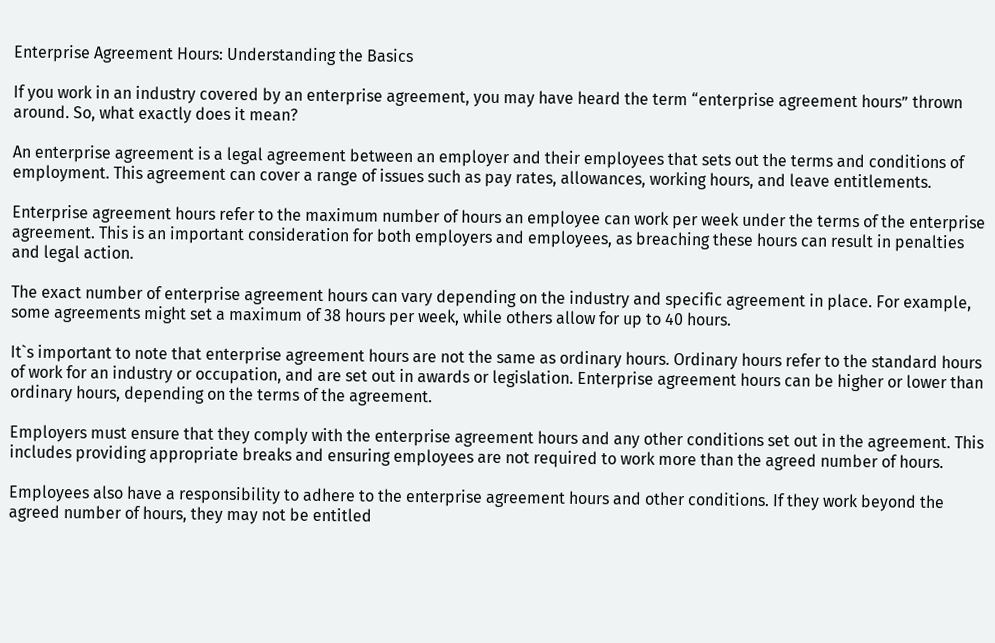Enterprise Agreement Hours: Understanding the Basics

If you work in an industry covered by an enterprise agreement, you may have heard the term “enterprise agreement hours” thrown around. So, what exactly does it mean?

An enterprise agreement is a legal agreement between an employer and their employees that sets out the terms and conditions of employment. This agreement can cover a range of issues such as pay rates, allowances, working hours, and leave entitlements.

Enterprise agreement hours refer to the maximum number of hours an employee can work per week under the terms of the enterprise agreement. This is an important consideration for both employers and employees, as breaching these hours can result in penalties and legal action.

The exact number of enterprise agreement hours can vary depending on the industry and specific agreement in place. For example, some agreements might set a maximum of 38 hours per week, while others allow for up to 40 hours.

It`s important to note that enterprise agreement hours are not the same as ordinary hours. Ordinary hours refer to the standard hours of work for an industry or occupation, and are set out in awards or legislation. Enterprise agreement hours can be higher or lower than ordinary hours, depending on the terms of the agreement.

Employers must ensure that they comply with the enterprise agreement hours and any other conditions set out in the agreement. This includes providing appropriate breaks and ensuring employees are not required to work more than the agreed number of hours.

Employees also have a responsibility to adhere to the enterprise agreement hours and other conditions. If they work beyond the agreed number of hours, they may not be entitled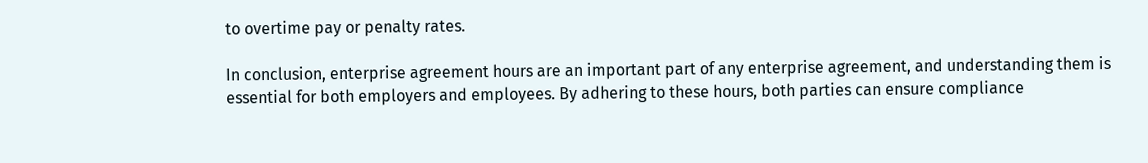to overtime pay or penalty rates.

In conclusion, enterprise agreement hours are an important part of any enterprise agreement, and understanding them is essential for both employers and employees. By adhering to these hours, both parties can ensure compliance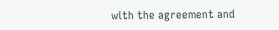with the agreement and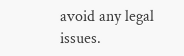avoid any legal issues.